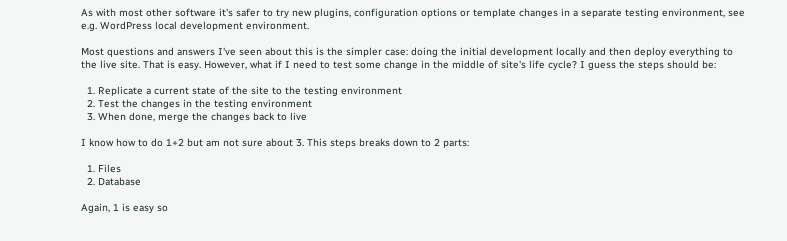As with most other software it's safer to try new plugins, configuration options or template changes in a separate testing environment, see e.g. WordPress local development environment.

Most questions and answers I've seen about this is the simpler case: doing the initial development locally and then deploy everything to the live site. That is easy. However, what if I need to test some change in the middle of site's life cycle? I guess the steps should be:

  1. Replicate a current state of the site to the testing environment
  2. Test the changes in the testing environment
  3. When done, merge the changes back to live

I know how to do 1+2 but am not sure about 3. This steps breaks down to 2 parts:

  1. Files
  2. Database

Again, 1 is easy so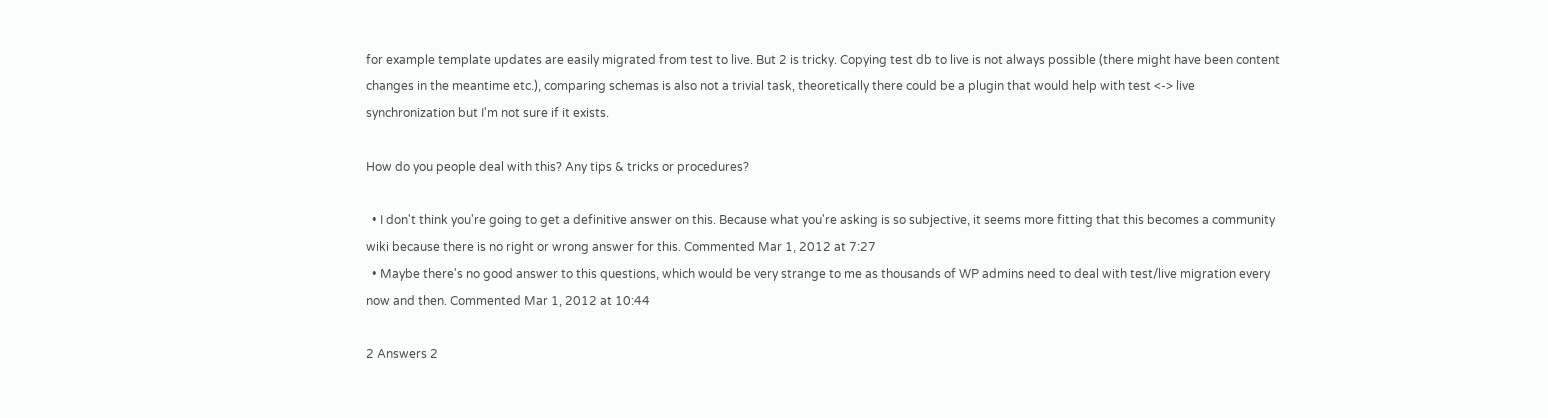for example template updates are easily migrated from test to live. But 2 is tricky. Copying test db to live is not always possible (there might have been content changes in the meantime etc.), comparing schemas is also not a trivial task, theoretically there could be a plugin that would help with test <-> live synchronization but I'm not sure if it exists.

How do you people deal with this? Any tips & tricks or procedures?

  • I don't think you're going to get a definitive answer on this. Because what you're asking is so subjective, it seems more fitting that this becomes a community wiki because there is no right or wrong answer for this. Commented Mar 1, 2012 at 7:27
  • Maybe there's no good answer to this questions, which would be very strange to me as thousands of WP admins need to deal with test/live migration every now and then. Commented Mar 1, 2012 at 10:44

2 Answers 2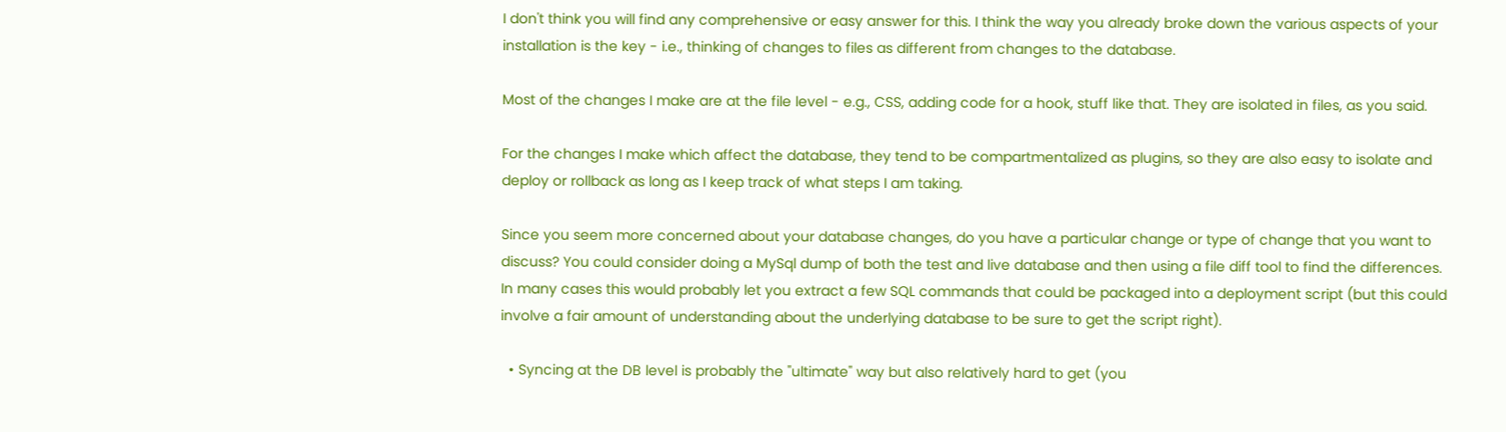I don't think you will find any comprehensive or easy answer for this. I think the way you already broke down the various aspects of your installation is the key - i.e., thinking of changes to files as different from changes to the database.

Most of the changes I make are at the file level - e.g., CSS, adding code for a hook, stuff like that. They are isolated in files, as you said.

For the changes I make which affect the database, they tend to be compartmentalized as plugins, so they are also easy to isolate and deploy or rollback as long as I keep track of what steps I am taking.

Since you seem more concerned about your database changes, do you have a particular change or type of change that you want to discuss? You could consider doing a MySql dump of both the test and live database and then using a file diff tool to find the differences. In many cases this would probably let you extract a few SQL commands that could be packaged into a deployment script (but this could involve a fair amount of understanding about the underlying database to be sure to get the script right).

  • Syncing at the DB level is probably the "ultimate" way but also relatively hard to get (you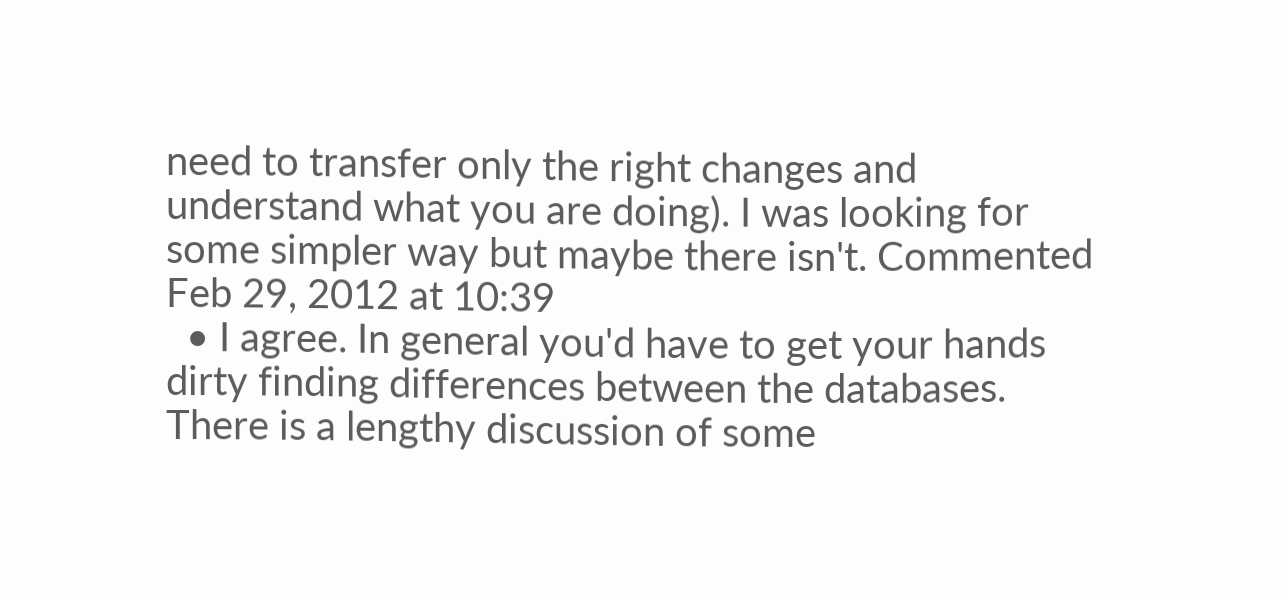need to transfer only the right changes and understand what you are doing). I was looking for some simpler way but maybe there isn't. Commented Feb 29, 2012 at 10:39
  • I agree. In general you'd have to get your hands dirty finding differences between the databases. There is a lengthy discussion of some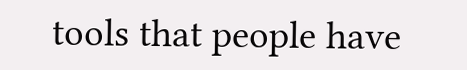tools that people have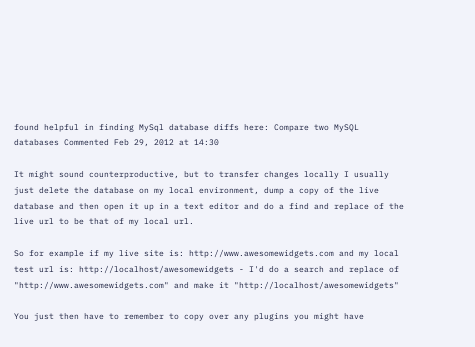found helpful in finding MySql database diffs here: Compare two MySQL databases Commented Feb 29, 2012 at 14:30

It might sound counterproductive, but to transfer changes locally I usually just delete the database on my local environment, dump a copy of the live database and then open it up in a text editor and do a find and replace of the live url to be that of my local url.

So for example if my live site is: http://www.awesomewidgets.com and my local test url is: http://localhost/awesomewidgets - I'd do a search and replace of "http://www.awesomewidgets.com" and make it "http://localhost/awesomewidgets"

You just then have to remember to copy over any plugins you might have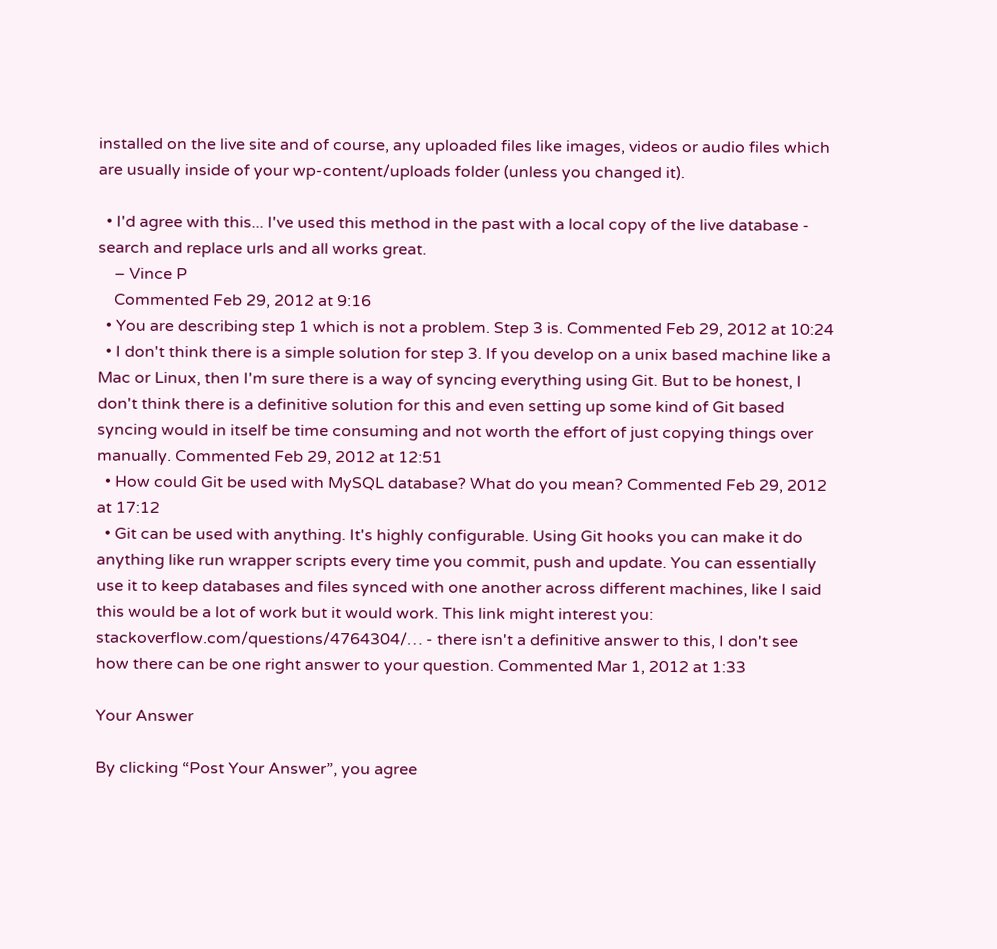installed on the live site and of course, any uploaded files like images, videos or audio files which are usually inside of your wp-content/uploads folder (unless you changed it).

  • I'd agree with this... I've used this method in the past with a local copy of the live database - search and replace urls and all works great.
    – Vince P
    Commented Feb 29, 2012 at 9:16
  • You are describing step 1 which is not a problem. Step 3 is. Commented Feb 29, 2012 at 10:24
  • I don't think there is a simple solution for step 3. If you develop on a unix based machine like a Mac or Linux, then I'm sure there is a way of syncing everything using Git. But to be honest, I don't think there is a definitive solution for this and even setting up some kind of Git based syncing would in itself be time consuming and not worth the effort of just copying things over manually. Commented Feb 29, 2012 at 12:51
  • How could Git be used with MySQL database? What do you mean? Commented Feb 29, 2012 at 17:12
  • Git can be used with anything. It's highly configurable. Using Git hooks you can make it do anything like run wrapper scripts every time you commit, push and update. You can essentially use it to keep databases and files synced with one another across different machines, like I said this would be a lot of work but it would work. This link might interest you: stackoverflow.com/questions/4764304/… - there isn't a definitive answer to this, I don't see how there can be one right answer to your question. Commented Mar 1, 2012 at 1:33

Your Answer

By clicking “Post Your Answer”, you agree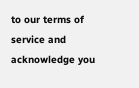to our terms of service and acknowledge you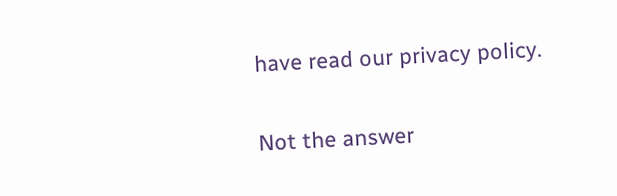have read our privacy policy.

Not the answer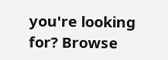you're looking for? Browse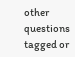other questions tagged or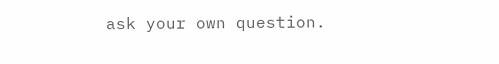ask your own question.